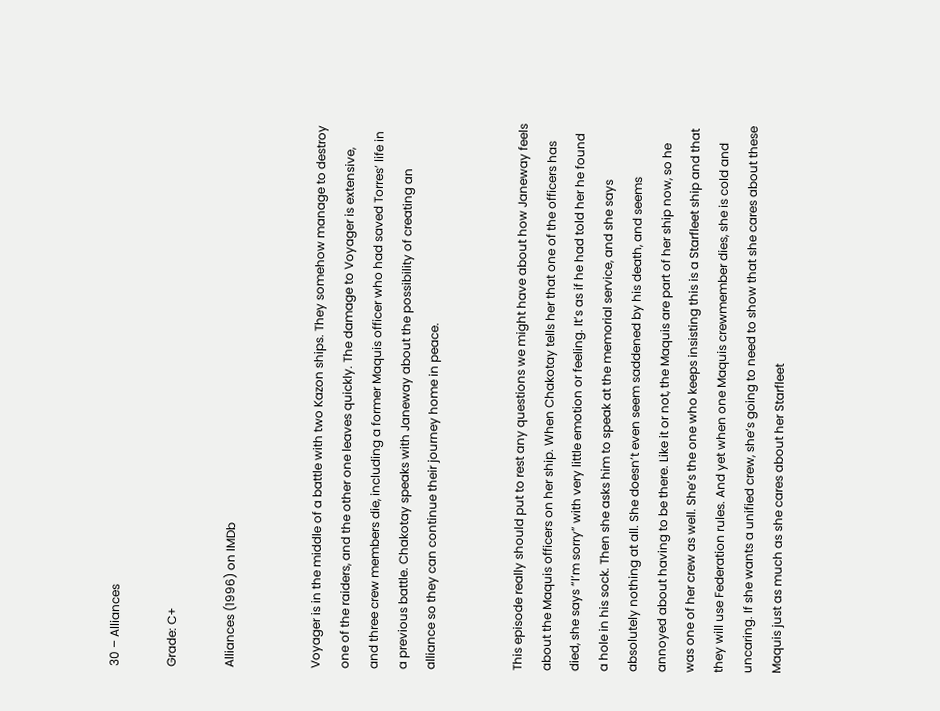30 – Alliances

Grade: C+

Alliances (1996) on IMDb


Voyager is in the middle of a battle with two Kazon ships. They somehow manage to destroy one of the raiders, and the other one leaves quickly. The damage to Voyager is extensive, and three crew members die, including a former Maquis officer who had saved Torres’ life in a previous battle. Chakotay speaks with Janeway about the possibility of creating an alliance so they can continue their journey home in peace.


This episode really should put to rest any questions we might have about how Janeway feels about the Maquis officers on her ship. When Chakotay tells her that one of the officers has died, she says “I’m sorry” with very little emotion or feeling. It’s as if he had told her he found a hole in his sock. Then she asks him to speak at the memorial service, and she says absolutely nothing at all. She doesn’t even seem saddened by his death, and seems annoyed about having to be there. Like it or not, the Maquis are part of her ship now, so he was one of her crew as well. She’s the one who keeps insisting this is a Starfleet ship and that they will use Federation rules. And yet when one Maquis crewmember dies, she is cold and uncaring. If she wants a unified crew, she’s going to need to show that she cares about these Maquis just as much as she cares about her Starfleet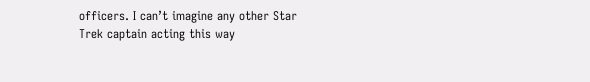officers. I can’t imagine any other Star Trek captain acting this way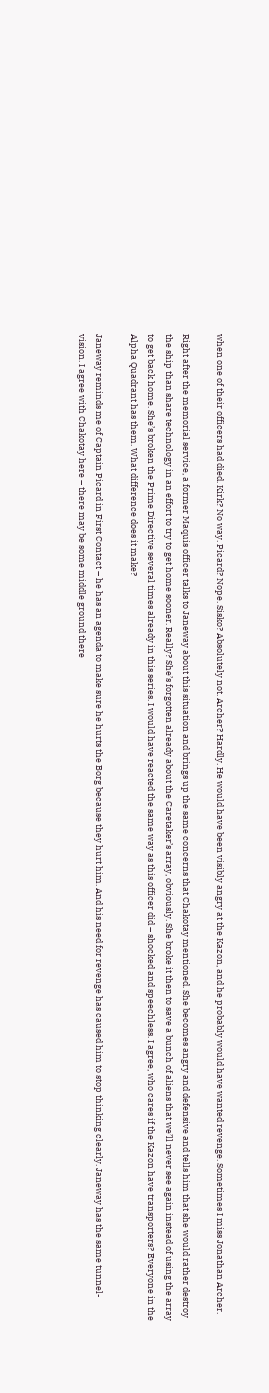when one of their officers had died. Kirk? No way. Picard? Nope. Sisko? Absolutely not. Archer? Hardly. He would have been visibly angry at the Kazon, and he probably would have wanted revenge. Sometimes I miss Jonathan Archer.

Right after the memorial service, a former Maquis officer talks to Janeway about this situation and brings up the same concerns that Chakotay mentioned. She becomes angry and defensive and tells him that she would rather destroy the ship than share technology in an effort to try to get home sooner. Really? She’s forgotten already about the Caretaker’s array, obviously. She broke it then to save a bunch of aliens that we’ll never see again instead of using the array to get back home. She’s broken the Prime Directive several times already in this series. I would have reacted the same way as this officer did – shocked and speechless. I agree, who cares if the Kazon have transporters? Everyone in the Alpha Quadrant has them. What difference does it make?

Janeway reminds me of Captain Picard in First Contact – he has an agenda to make sure he hurts the Borg because they hurt him. And his need for revenge has caused him to stop thinking clearly. Janeway has the same tunnel-vision. I agree with Chakotay here – there may be some middle ground there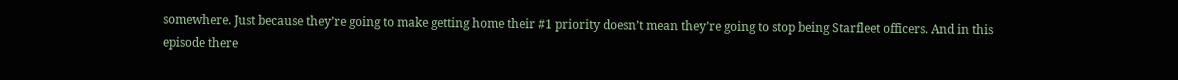somewhere. Just because they’re going to make getting home their #1 priority doesn’t mean they’re going to stop being Starfleet officers. And in this episode there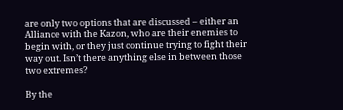are only two options that are discussed – either an Alliance with the Kazon, who are their enemies to begin with, or they just continue trying to fight their way out. Isn’t there anything else in between those two extremes?

By the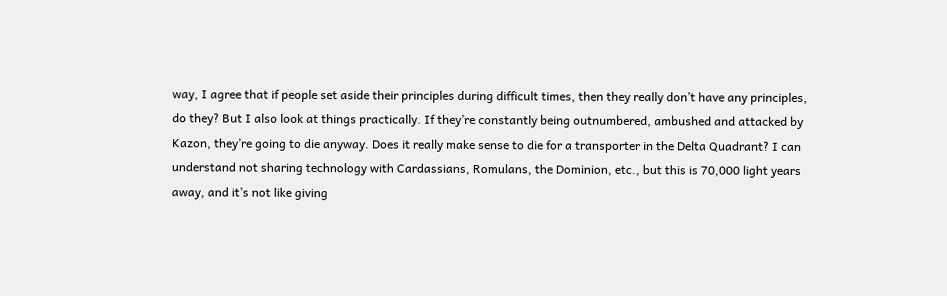way, I agree that if people set aside their principles during difficult times, then they really don’t have any principles, do they? But I also look at things practically. If they’re constantly being outnumbered, ambushed and attacked by Kazon, they’re going to die anyway. Does it really make sense to die for a transporter in the Delta Quadrant? I can understand not sharing technology with Cardassians, Romulans, the Dominion, etc., but this is 70,000 light years away, and it’s not like giving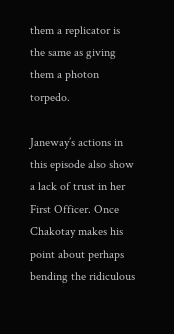them a replicator is the same as giving them a photon torpedo.

Janeway’s actions in this episode also show a lack of trust in her First Officer. Once Chakotay makes his point about perhaps bending the ridiculous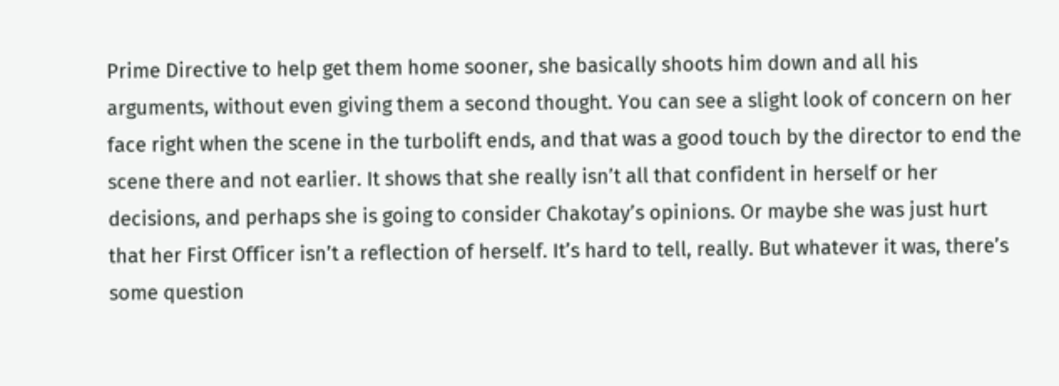Prime Directive to help get them home sooner, she basically shoots him down and all his arguments, without even giving them a second thought. You can see a slight look of concern on her face right when the scene in the turbolift ends, and that was a good touch by the director to end the scene there and not earlier. It shows that she really isn’t all that confident in herself or her decisions, and perhaps she is going to consider Chakotay’s opinions. Or maybe she was just hurt that her First Officer isn’t a reflection of herself. It’s hard to tell, really. But whatever it was, there’s some question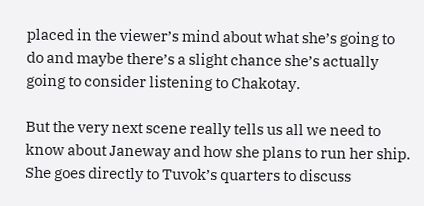placed in the viewer’s mind about what she’s going to do and maybe there’s a slight chance she’s actually going to consider listening to Chakotay.

But the very next scene really tells us all we need to know about Janeway and how she plans to run her ship. She goes directly to Tuvok’s quarters to discuss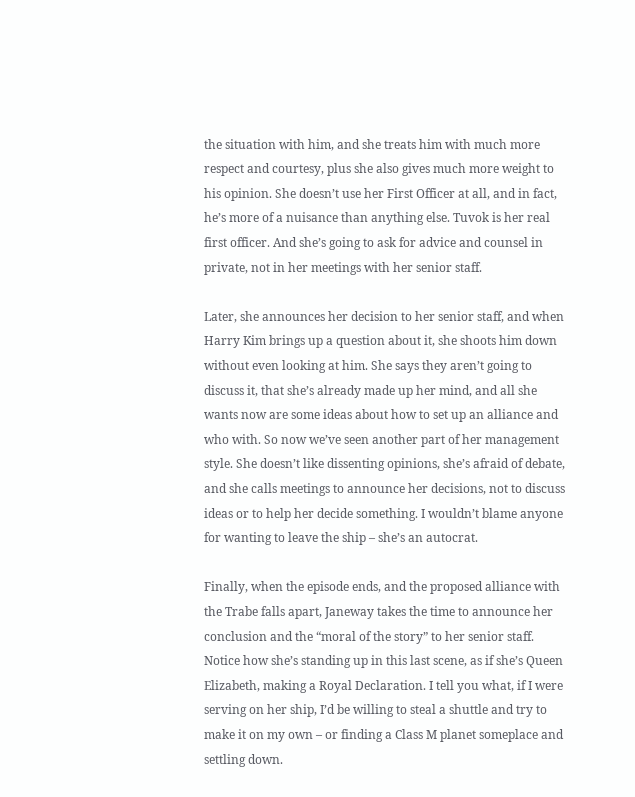the situation with him, and she treats him with much more respect and courtesy, plus she also gives much more weight to his opinion. She doesn’t use her First Officer at all, and in fact, he’s more of a nuisance than anything else. Tuvok is her real first officer. And she’s going to ask for advice and counsel in private, not in her meetings with her senior staff.

Later, she announces her decision to her senior staff, and when Harry Kim brings up a question about it, she shoots him down without even looking at him. She says they aren’t going to discuss it, that she’s already made up her mind, and all she wants now are some ideas about how to set up an alliance and who with. So now we’ve seen another part of her management style. She doesn’t like dissenting opinions, she’s afraid of debate, and she calls meetings to announce her decisions, not to discuss ideas or to help her decide something. I wouldn’t blame anyone for wanting to leave the ship – she’s an autocrat.

Finally, when the episode ends, and the proposed alliance with the Trabe falls apart, Janeway takes the time to announce her conclusion and the “moral of the story” to her senior staff. Notice how she’s standing up in this last scene, as if she’s Queen Elizabeth, making a Royal Declaration. I tell you what, if I were serving on her ship, I’d be willing to steal a shuttle and try to make it on my own – or finding a Class M planet someplace and settling down.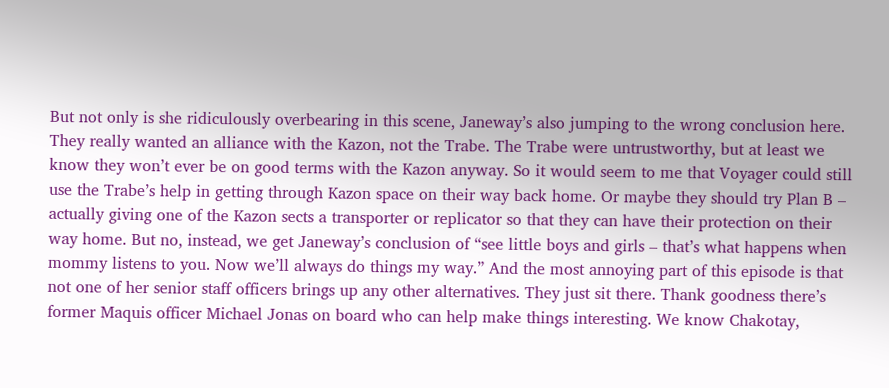But not only is she ridiculously overbearing in this scene, Janeway’s also jumping to the wrong conclusion here. They really wanted an alliance with the Kazon, not the Trabe. The Trabe were untrustworthy, but at least we know they won’t ever be on good terms with the Kazon anyway. So it would seem to me that Voyager could still use the Trabe’s help in getting through Kazon space on their way back home. Or maybe they should try Plan B – actually giving one of the Kazon sects a transporter or replicator so that they can have their protection on their way home. But no, instead, we get Janeway’s conclusion of “see little boys and girls – that’s what happens when mommy listens to you. Now we’ll always do things my way.” And the most annoying part of this episode is that not one of her senior staff officers brings up any other alternatives. They just sit there. Thank goodness there’s former Maquis officer Michael Jonas on board who can help make things interesting. We know Chakotay,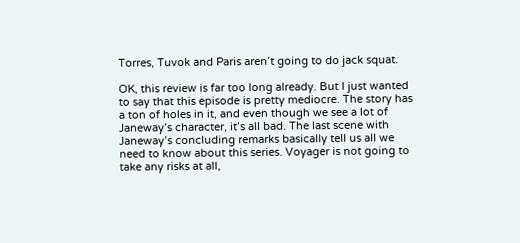Torres, Tuvok and Paris aren’t going to do jack squat.

OK, this review is far too long already. But I just wanted to say that this episode is pretty mediocre. The story has a ton of holes in it, and even though we see a lot of Janeway’s character, it’s all bad. The last scene with Janeway’s concluding remarks basically tell us all we need to know about this series. Voyager is not going to take any risks at all,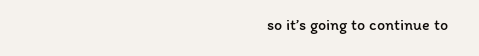so it’s going to continue to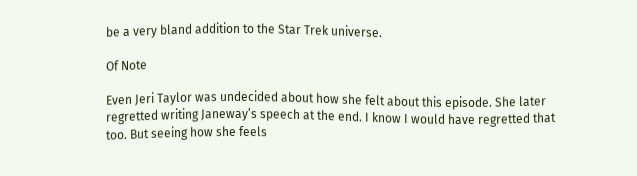be a very bland addition to the Star Trek universe.

Of Note

Even Jeri Taylor was undecided about how she felt about this episode. She later regretted writing Janeway’s speech at the end. I know I would have regretted that too. But seeing how she feels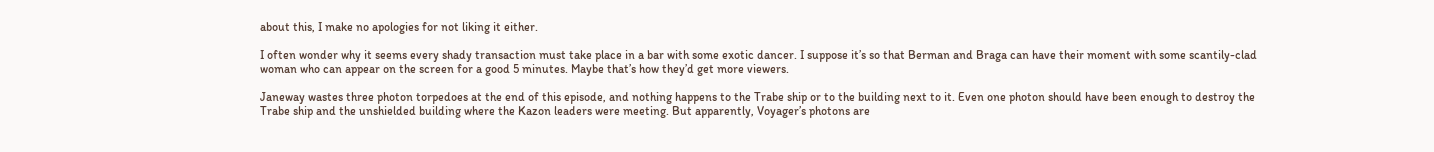about this, I make no apologies for not liking it either.

I often wonder why it seems every shady transaction must take place in a bar with some exotic dancer. I suppose it’s so that Berman and Braga can have their moment with some scantily-clad woman who can appear on the screen for a good 5 minutes. Maybe that’s how they’d get more viewers.

Janeway wastes three photon torpedoes at the end of this episode, and nothing happens to the Trabe ship or to the building next to it. Even one photon should have been enough to destroy the Trabe ship and the unshielded building where the Kazon leaders were meeting. But apparently, Voyager’s photons are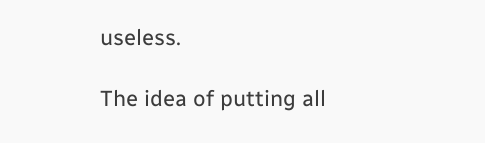useless.

The idea of putting all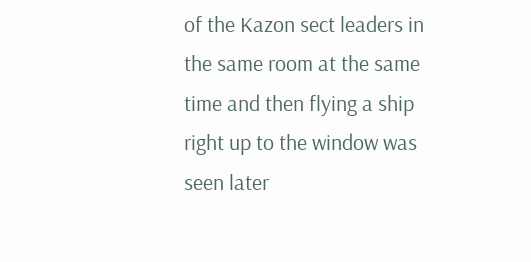of the Kazon sect leaders in the same room at the same time and then flying a ship right up to the window was seen later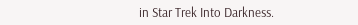in Star Trek Into Darkness.